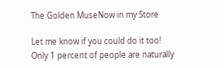The Golden MuseNow in my Store

Let me know if you could do it too! Only 1 percent of people are naturally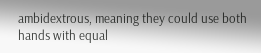ambidextrous, meaning they could use both hands with equal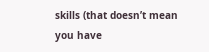skills (that doesn’t mean you have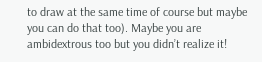to draw at the same time of course but maybe you can do that too). Maybe you are ambidextrous too but you didn’t realize it!